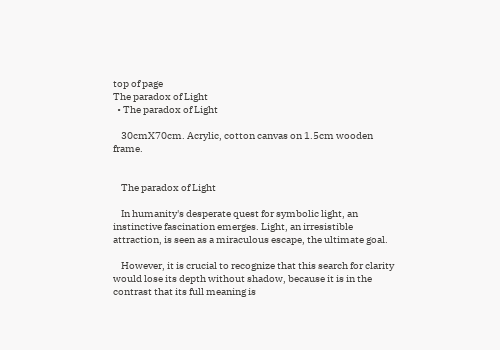top of page
The paradox of Light
  • The paradox of Light

    30cmX70cm. Acrylic, cotton canvas on 1.5cm wooden frame.


    The paradox of Light

    In humanity's desperate quest for symbolic light, an instinctive fascination emerges. Light, an irresistible attraction, is seen as a miraculous escape, the ultimate goal.

    However, it is crucial to recognize that this search for clarity would lose its depth without shadow, because it is in the contrast that its full meaning is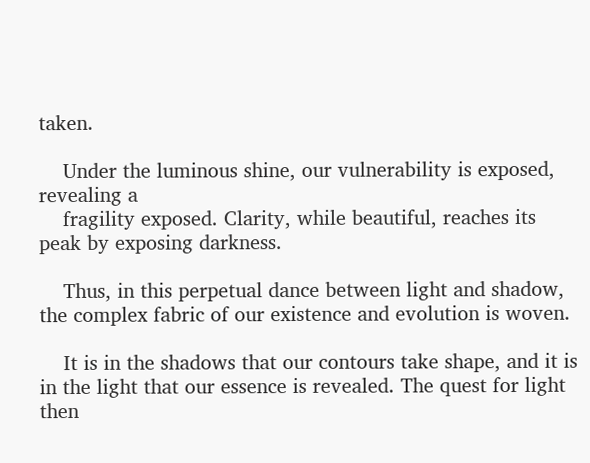taken.

    Under the luminous shine, our vulnerability is exposed, revealing a
    fragility exposed. Clarity, while beautiful, reaches its peak by exposing darkness.

    Thus, in this perpetual dance between light and shadow, the complex fabric of our existence and evolution is woven.

    It is in the shadows that our contours take shape, and it is in the light that our essence is revealed. The quest for light then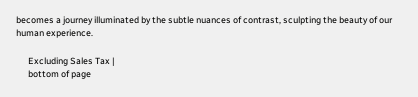becomes a journey illuminated by the subtle nuances of contrast, sculpting the beauty of our human experience.

      Excluding Sales Tax |
      bottom of page